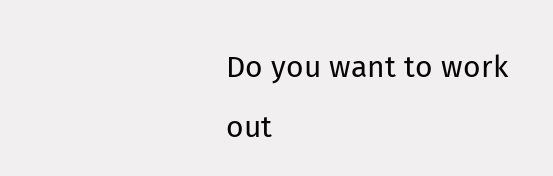Do you want to work out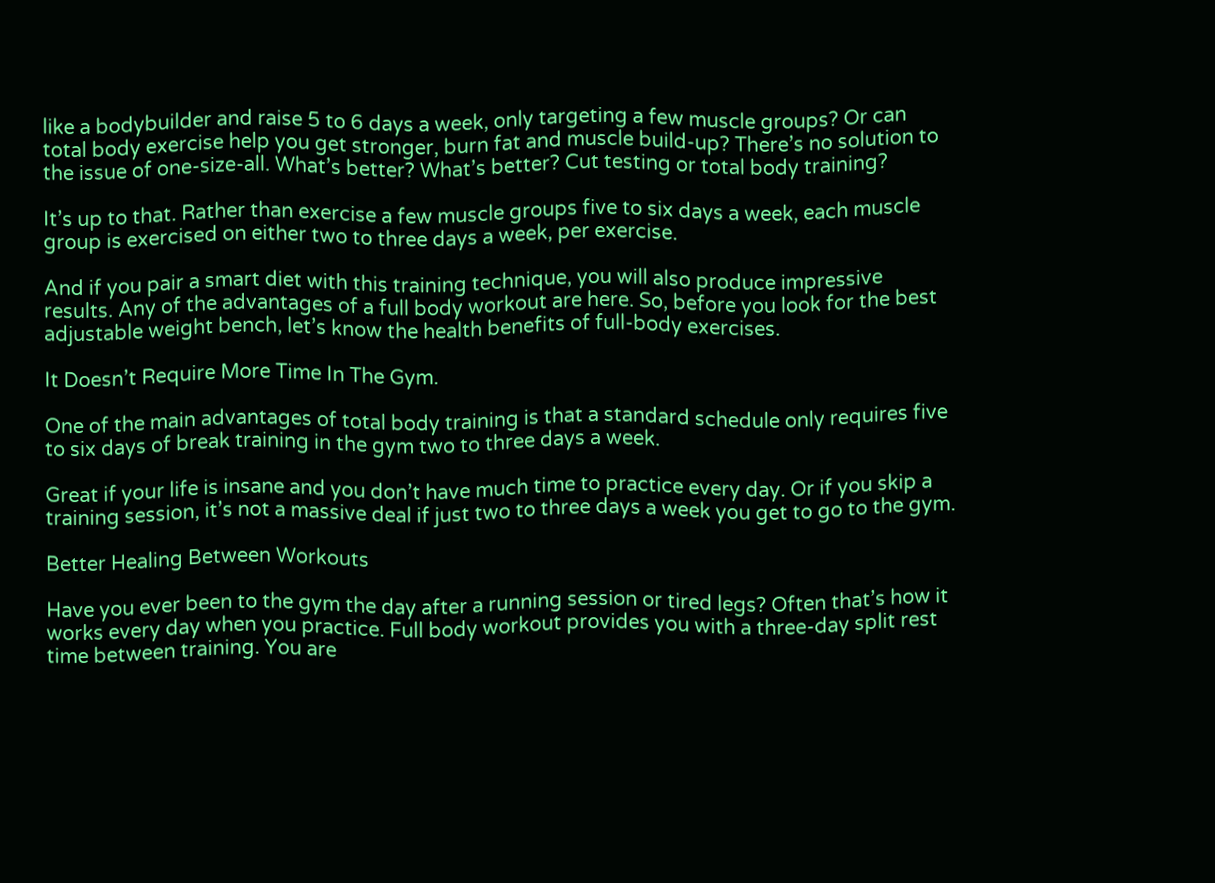like a bodybuilder and raise 5 to 6 days a week, only targeting a few muscle groups? Or can total body exercise help you get stronger, burn fat and muscle build-up? There’s no solution to the issue of one-size-all. What’s better? What’s better? Cut testing or total body training?

It’s up to that. Rather than exercise a few muscle groups five to six days a week, each muscle group is exercised on either two to three days a week, per exercise.

And if you pair a smart diet with this training technique, you will also produce impressive results. Any of the advantages of a full body workout are here. So, before you look for the best adjustable weight bench, let’s know the health benefits of full-body exercises.

It Doesn’t Require More Time In The Gym.

One of the main advantages of total body training is that a standard schedule only requires five to six days of break training in the gym two to three days a week.

Great if your life is insane and you don’t have much time to practice every day. Or if you skip a training session, it’s not a massive deal if just two to three days a week you get to go to the gym.

Better Healing Between Workouts

Have you ever been to the gym the day after a running session or tired legs? Often that’s how it works every day when you practice. Full body workout provides you with a three-day split rest time between training. You are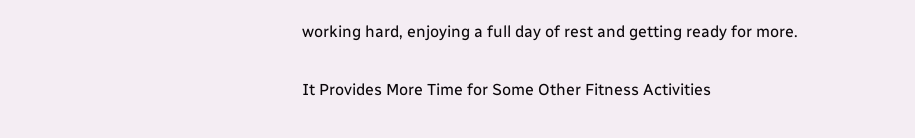working hard, enjoying a full day of rest and getting ready for more.

It Provides More Time for Some Other Fitness Activities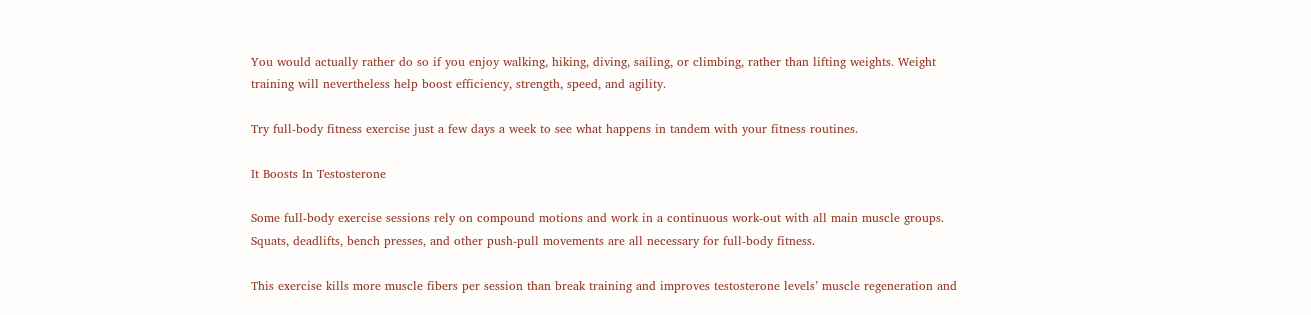You would actually rather do so if you enjoy walking, hiking, diving, sailing, or climbing, rather than lifting weights. Weight training will nevertheless help boost efficiency, strength, speed, and agility.

Try full-body fitness exercise just a few days a week to see what happens in tandem with your fitness routines.

It Boosts In Testosterone

Some full-body exercise sessions rely on compound motions and work in a continuous work-out with all main muscle groups. Squats, deadlifts, bench presses, and other push-pull movements are all necessary for full-body fitness.

This exercise kills more muscle fibers per session than break training and improves testosterone levels’ muscle regeneration and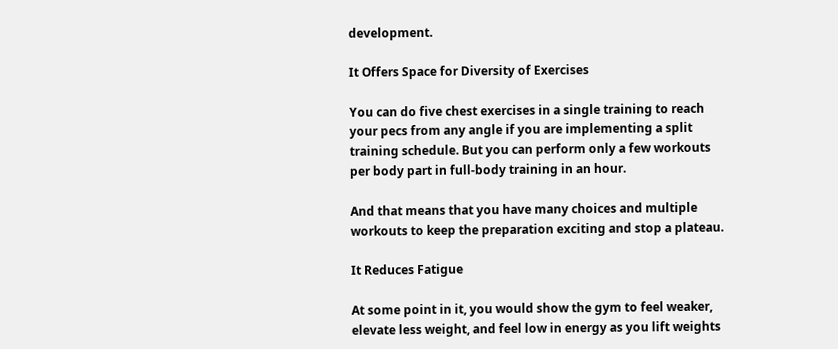development.

It Offers Space for Diversity of Exercises

You can do five chest exercises in a single training to reach your pecs from any angle if you are implementing a split training schedule. But you can perform only a few workouts per body part in full-body training in an hour.

And that means that you have many choices and multiple workouts to keep the preparation exciting and stop a plateau.

It Reduces Fatigue

At some point in it, you would show the gym to feel weaker, elevate less weight, and feel low in energy as you lift weights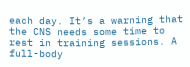each day. It’s a warning that the CNS needs some time to rest in training sessions. A full-body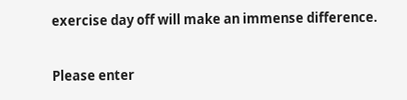exercise day off will make an immense difference.


Please enter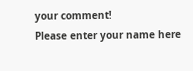your comment!
Please enter your name here